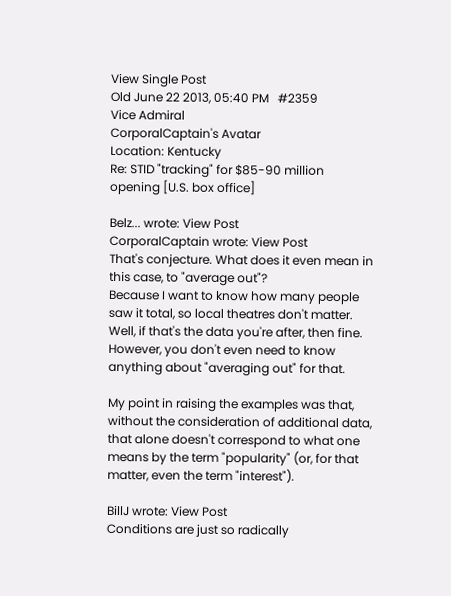View Single Post
Old June 22 2013, 05:40 PM   #2359
Vice Admiral
CorporalCaptain's Avatar
Location: Kentucky
Re: STID "tracking" for $85-90 million opening [U.S. box office]

Belz... wrote: View Post
CorporalCaptain wrote: View Post
That's conjecture. What does it even mean in this case, to "average out"?
Because I want to know how many people saw it total, so local theatres don't matter.
Well, if that's the data you're after, then fine. However, you don't even need to know anything about "averaging out" for that.

My point in raising the examples was that, without the consideration of additional data, that alone doesn't correspond to what one means by the term "popularity" (or, for that matter, even the term "interest").

BillJ wrote: View Post
Conditions are just so radically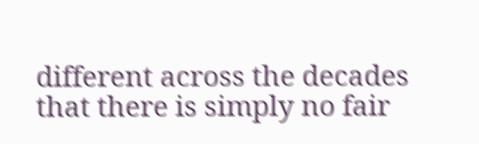different across the decades that there is simply no fair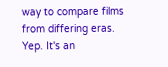way to compare films from differing eras.
Yep. It's an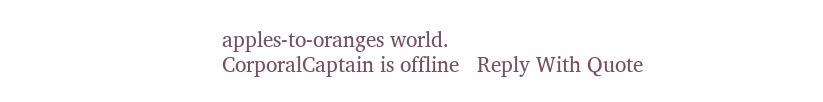apples-to-oranges world.
CorporalCaptain is offline   Reply With Quote